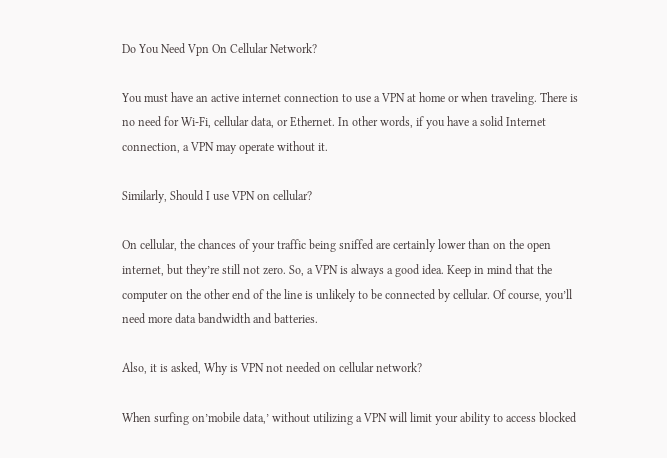Do You Need Vpn On Cellular Network?

You must have an active internet connection to use a VPN at home or when traveling. There is no need for Wi-Fi, cellular data, or Ethernet. In other words, if you have a solid Internet connection, a VPN may operate without it.

Similarly, Should I use VPN on cellular?

On cellular, the chances of your traffic being sniffed are certainly lower than on the open internet, but they’re still not zero. So, a VPN is always a good idea. Keep in mind that the computer on the other end of the line is unlikely to be connected by cellular. Of course, you’ll need more data bandwidth and batteries.

Also, it is asked, Why is VPN not needed on cellular network?

When surfing on’mobile data,’ without utilizing a VPN will limit your ability to access blocked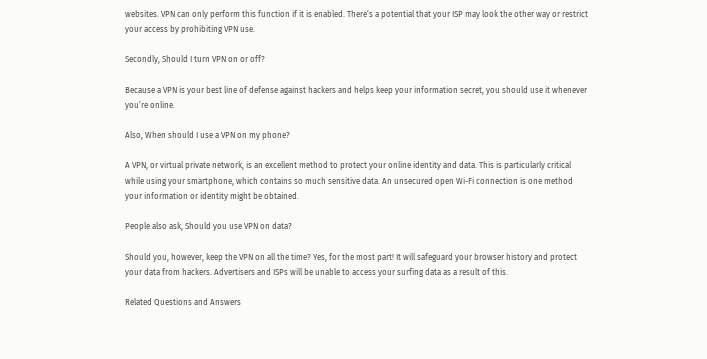websites. VPN can only perform this function if it is enabled. There’s a potential that your ISP may look the other way or restrict your access by prohibiting VPN use.

Secondly, Should I turn VPN on or off?

Because a VPN is your best line of defense against hackers and helps keep your information secret, you should use it whenever you’re online.

Also, When should I use a VPN on my phone?

A VPN, or virtual private network, is an excellent method to protect your online identity and data. This is particularly critical while using your smartphone, which contains so much sensitive data. An unsecured open Wi-Fi connection is one method your information or identity might be obtained.

People also ask, Should you use VPN on data?

Should you, however, keep the VPN on all the time? Yes, for the most part! It will safeguard your browser history and protect your data from hackers. Advertisers and ISPs will be unable to access your surfing data as a result of this.

Related Questions and Answers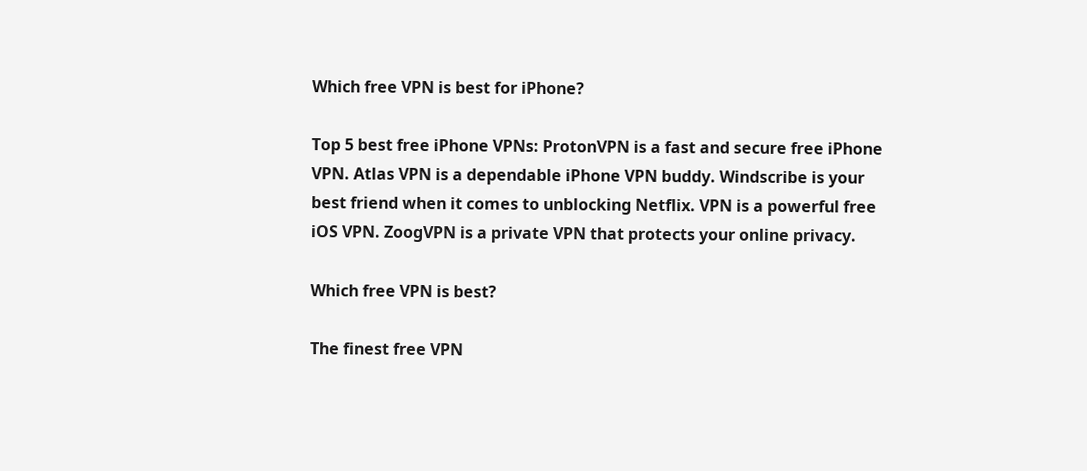Which free VPN is best for iPhone?

Top 5 best free iPhone VPNs: ProtonVPN is a fast and secure free iPhone VPN. Atlas VPN is a dependable iPhone VPN buddy. Windscribe is your best friend when it comes to unblocking Netflix. VPN is a powerful free iOS VPN. ZoogVPN is a private VPN that protects your online privacy.

Which free VPN is best?

The finest free VPN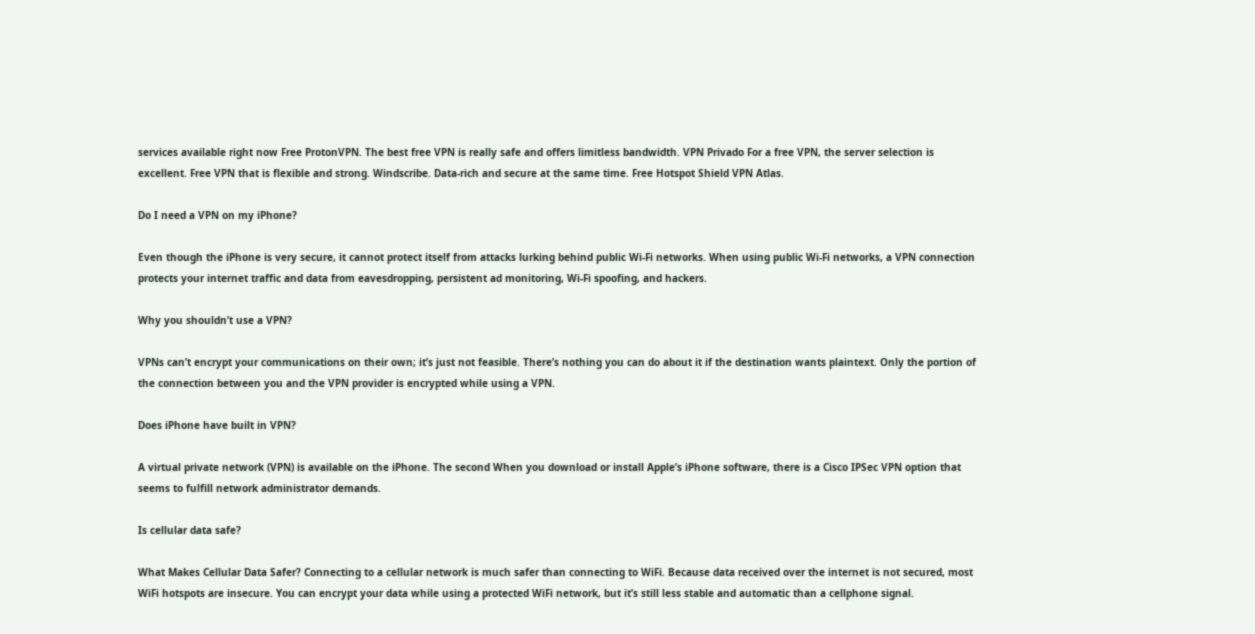services available right now Free ProtonVPN. The best free VPN is really safe and offers limitless bandwidth. VPN Privado For a free VPN, the server selection is excellent. Free VPN that is flexible and strong. Windscribe. Data-rich and secure at the same time. Free Hotspot Shield VPN Atlas.

Do I need a VPN on my iPhone?

Even though the iPhone is very secure, it cannot protect itself from attacks lurking behind public Wi-Fi networks. When using public Wi-Fi networks, a VPN connection protects your internet traffic and data from eavesdropping, persistent ad monitoring, Wi-Fi spoofing, and hackers.

Why you shouldn’t use a VPN?

VPNs can’t encrypt your communications on their own; it’s just not feasible. There’s nothing you can do about it if the destination wants plaintext. Only the portion of the connection between you and the VPN provider is encrypted while using a VPN.

Does iPhone have built in VPN?

A virtual private network (VPN) is available on the iPhone. The second When you download or install Apple’s iPhone software, there is a Cisco IPSec VPN option that seems to fulfill network administrator demands.

Is cellular data safe?

What Makes Cellular Data Safer? Connecting to a cellular network is much safer than connecting to WiFi. Because data received over the internet is not secured, most WiFi hotspots are insecure. You can encrypt your data while using a protected WiFi network, but it’s still less stable and automatic than a cellphone signal.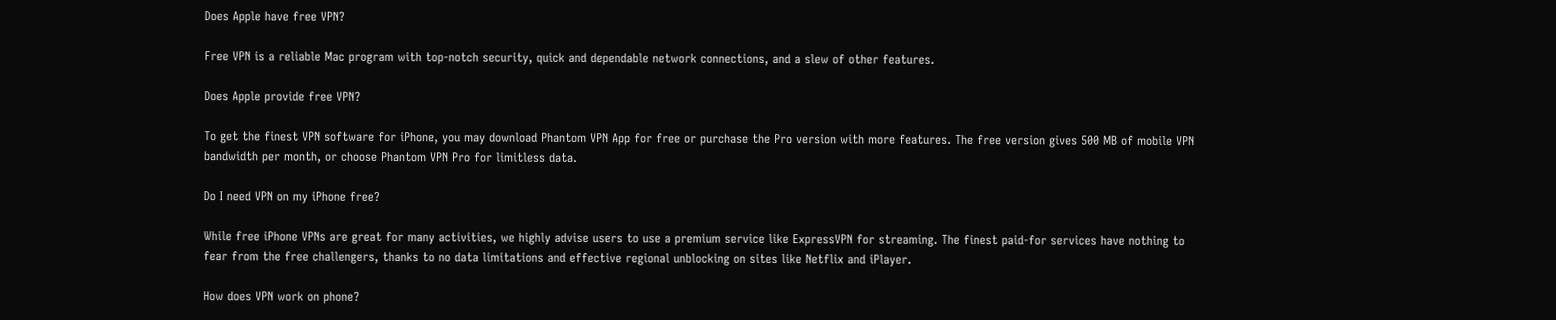Does Apple have free VPN?

Free VPN is a reliable Mac program with top-notch security, quick and dependable network connections, and a slew of other features.

Does Apple provide free VPN?

To get the finest VPN software for iPhone, you may download Phantom VPN App for free or purchase the Pro version with more features. The free version gives 500 MB of mobile VPN bandwidth per month, or choose Phantom VPN Pro for limitless data.

Do I need VPN on my iPhone free?

While free iPhone VPNs are great for many activities, we highly advise users to use a premium service like ExpressVPN for streaming. The finest paid-for services have nothing to fear from the free challengers, thanks to no data limitations and effective regional unblocking on sites like Netflix and iPlayer.

How does VPN work on phone?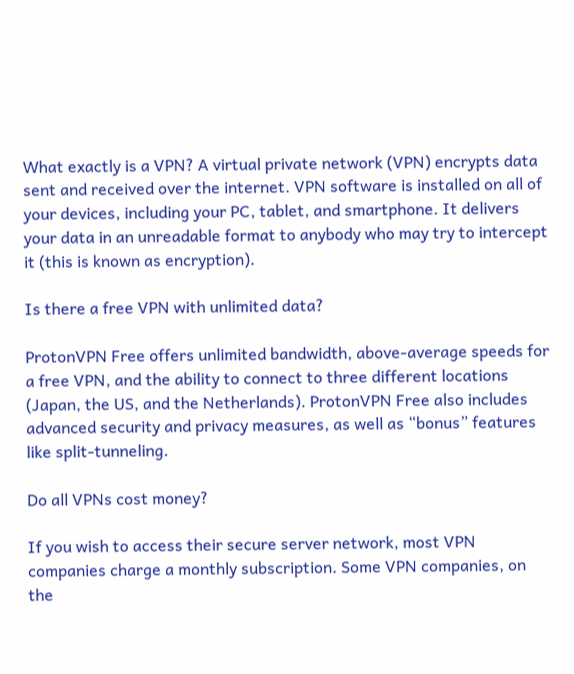What exactly is a VPN? A virtual private network (VPN) encrypts data sent and received over the internet. VPN software is installed on all of your devices, including your PC, tablet, and smartphone. It delivers your data in an unreadable format to anybody who may try to intercept it (this is known as encryption).

Is there a free VPN with unlimited data?

ProtonVPN Free offers unlimited bandwidth, above-average speeds for a free VPN, and the ability to connect to three different locations (Japan, the US, and the Netherlands). ProtonVPN Free also includes advanced security and privacy measures, as well as “bonus” features like split-tunneling.

Do all VPNs cost money?

If you wish to access their secure server network, most VPN companies charge a monthly subscription. Some VPN companies, on the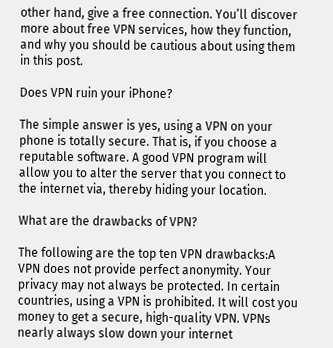other hand, give a free connection. You’ll discover more about free VPN services, how they function, and why you should be cautious about using them in this post.

Does VPN ruin your iPhone?

The simple answer is yes, using a VPN on your phone is totally secure. That is, if you choose a reputable software. A good VPN program will allow you to alter the server that you connect to the internet via, thereby hiding your location.

What are the drawbacks of VPN?

The following are the top ten VPN drawbacks:A VPN does not provide perfect anonymity. Your privacy may not always be protected. In certain countries, using a VPN is prohibited. It will cost you money to get a secure, high-quality VPN. VPNs nearly always slow down your internet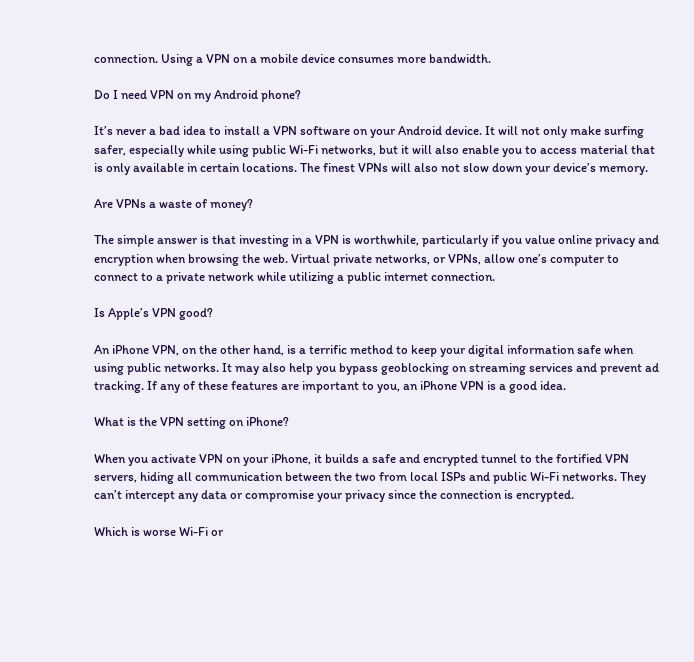connection. Using a VPN on a mobile device consumes more bandwidth.

Do I need VPN on my Android phone?

It’s never a bad idea to install a VPN software on your Android device. It will not only make surfing safer, especially while using public Wi-Fi networks, but it will also enable you to access material that is only available in certain locations. The finest VPNs will also not slow down your device’s memory.

Are VPNs a waste of money?

The simple answer is that investing in a VPN is worthwhile, particularly if you value online privacy and encryption when browsing the web. Virtual private networks, or VPNs, allow one’s computer to connect to a private network while utilizing a public internet connection.

Is Apple’s VPN good?

An iPhone VPN, on the other hand, is a terrific method to keep your digital information safe when using public networks. It may also help you bypass geoblocking on streaming services and prevent ad tracking. If any of these features are important to you, an iPhone VPN is a good idea.

What is the VPN setting on iPhone?

When you activate VPN on your iPhone, it builds a safe and encrypted tunnel to the fortified VPN servers, hiding all communication between the two from local ISPs and public Wi-Fi networks. They can’t intercept any data or compromise your privacy since the connection is encrypted.

Which is worse Wi-Fi or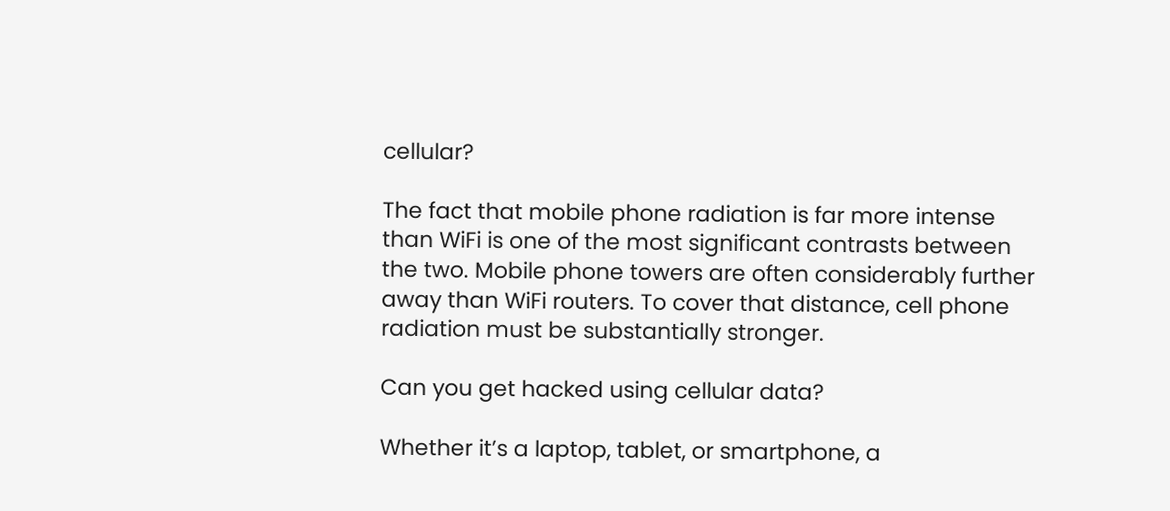cellular?

The fact that mobile phone radiation is far more intense than WiFi is one of the most significant contrasts between the two. Mobile phone towers are often considerably further away than WiFi routers. To cover that distance, cell phone radiation must be substantially stronger.

Can you get hacked using cellular data?

Whether it’s a laptop, tablet, or smartphone, a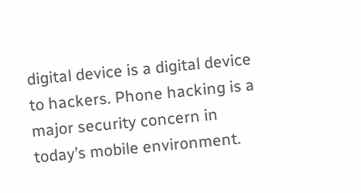digital device is a digital device to hackers. Phone hacking is a major security concern in today’s mobile environment.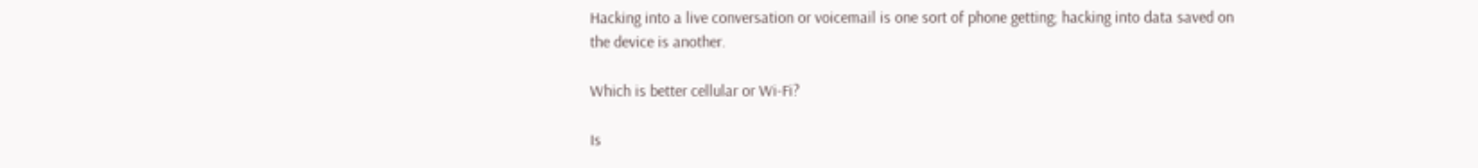Hacking into a live conversation or voicemail is one sort of phone getting; hacking into data saved on the device is another.

Which is better cellular or Wi-Fi?

Is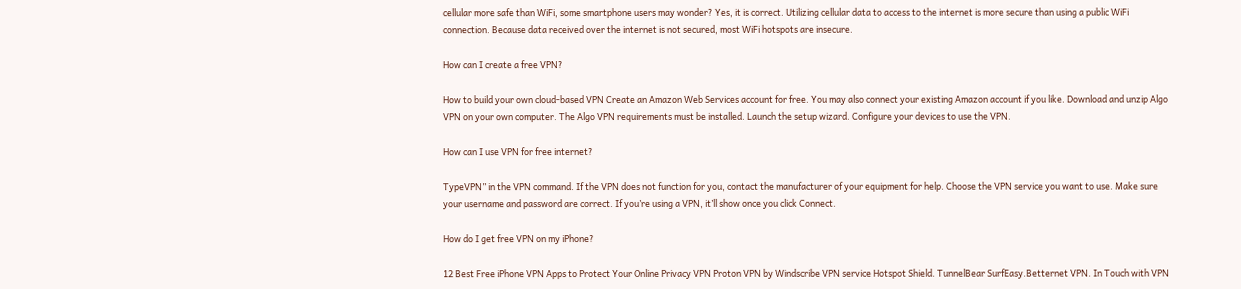cellular more safe than WiFi, some smartphone users may wonder? Yes, it is correct. Utilizing cellular data to access to the internet is more secure than using a public WiFi connection. Because data received over the internet is not secured, most WiFi hotspots are insecure.

How can I create a free VPN?

How to build your own cloud-based VPN Create an Amazon Web Services account for free. You may also connect your existing Amazon account if you like. Download and unzip Algo VPN on your own computer. The Algo VPN requirements must be installed. Launch the setup wizard. Configure your devices to use the VPN.

How can I use VPN for free internet?

TypeVPN” in the VPN command. If the VPN does not function for you, contact the manufacturer of your equipment for help. Choose the VPN service you want to use. Make sure your username and password are correct. If you’re using a VPN, it’ll show once you click Connect.

How do I get free VPN on my iPhone?

12 Best Free iPhone VPN Apps to Protect Your Online Privacy VPN Proton VPN by Windscribe VPN service Hotspot Shield. TunnelBear SurfEasy.Betternet VPN. In Touch with VPN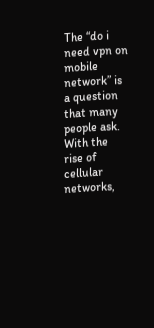The “do i need vpn on mobile network” is a question that many people ask. With the rise of cellular networks,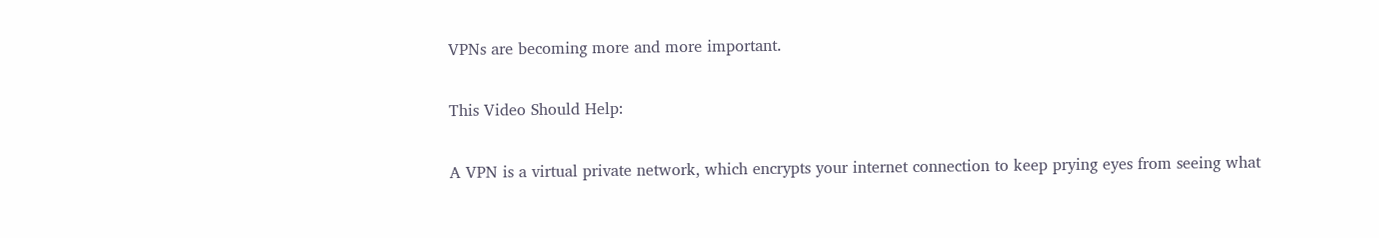VPNs are becoming more and more important.

This Video Should Help:

A VPN is a virtual private network, which encrypts your internet connection to keep prying eyes from seeing what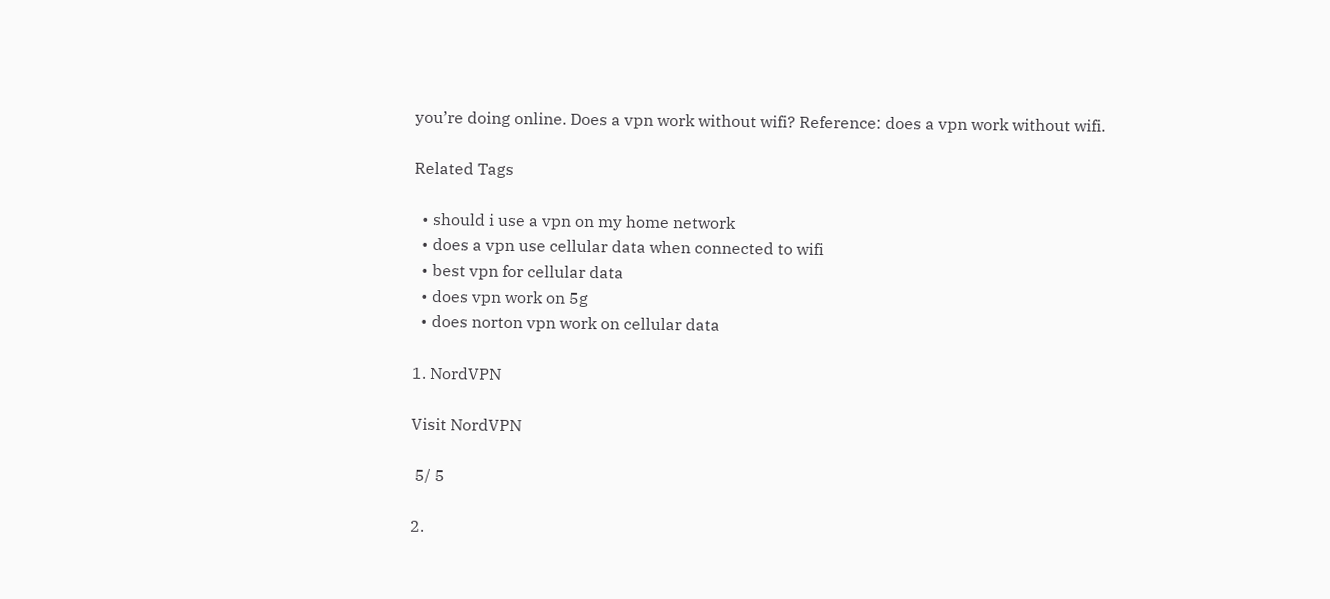you’re doing online. Does a vpn work without wifi? Reference: does a vpn work without wifi.

Related Tags

  • should i use a vpn on my home network
  • does a vpn use cellular data when connected to wifi
  • best vpn for cellular data
  • does vpn work on 5g
  • does norton vpn work on cellular data

1. NordVPN

Visit NordVPN

 5/ 5

2.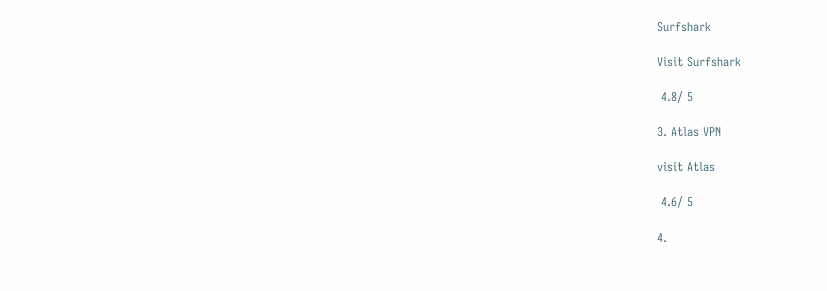Surfshark

Visit Surfshark

 4.8/ 5

3. Atlas VPN

visit Atlas

 4.6/ 5

4.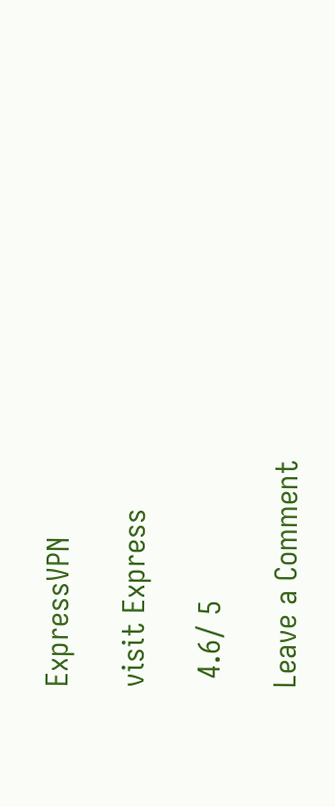ExpressVPN

visit Express

 4.6/ 5

Leave a Comment